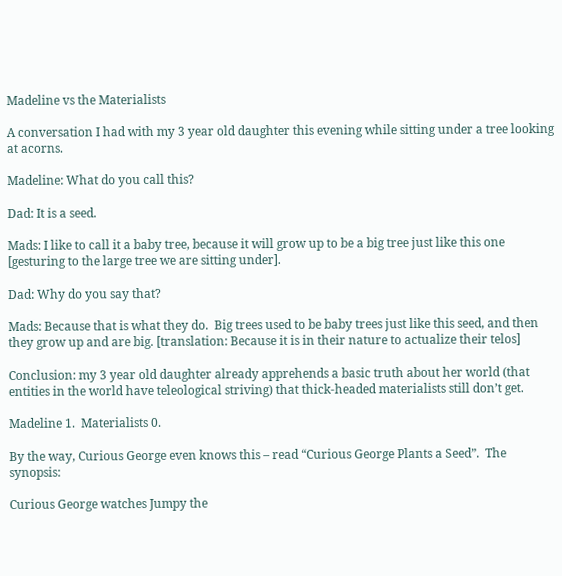Madeline vs the Materialists

A conversation I had with my 3 year old daughter this evening while sitting under a tree looking at acorns.

Madeline: What do you call this?

Dad: It is a seed.

Mads: I like to call it a baby tree, because it will grow up to be a big tree just like this one [gesturing to the large tree we are sitting under].

Dad: Why do you say that?

Mads: Because that is what they do.  Big trees used to be baby trees just like this seed, and then they grow up and are big. [translation: Because it is in their nature to actualize their telos]

Conclusion: my 3 year old daughter already apprehends a basic truth about her world (that entities in the world have teleological striving) that thick-headed materialists still don’t get.

Madeline 1.  Materialists 0.

By the way, Curious George even knows this – read “Curious George Plants a Seed”.  The synopsis:

Curious George watches Jumpy the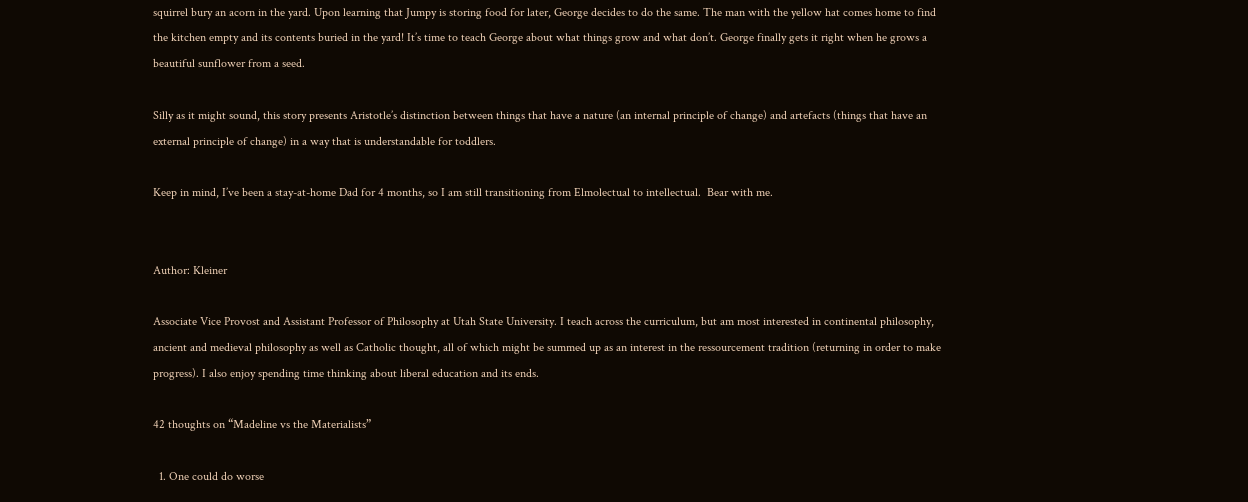squirrel bury an acorn in the yard. Upon learning that Jumpy is storing food for later, George decides to do the same. The man with the yellow hat comes home to find the kitchen empty and its contents buried in the yard! It’s time to teach George about what things grow and what don’t. George finally gets it right when he grows a beautiful sunflower from a seed.

Silly as it might sound, this story presents Aristotle’s distinction between things that have a nature (an internal principle of change) and artefacts (things that have an external principle of change) in a way that is understandable for toddlers.

Keep in mind, I’ve been a stay-at-home Dad for 4 months, so I am still transitioning from Elmolectual to intellectual.  Bear with me.


Author: Kleiner

Associate Vice Provost and Assistant Professor of Philosophy at Utah State University. I teach across the curriculum, but am most interested in continental philosophy, ancient and medieval philosophy as well as Catholic thought, all of which might be summed up as an interest in the ressourcement tradition (returning in order to make progress). I also enjoy spending time thinking about liberal education and its ends.

42 thoughts on “Madeline vs the Materialists”

  1. One could do worse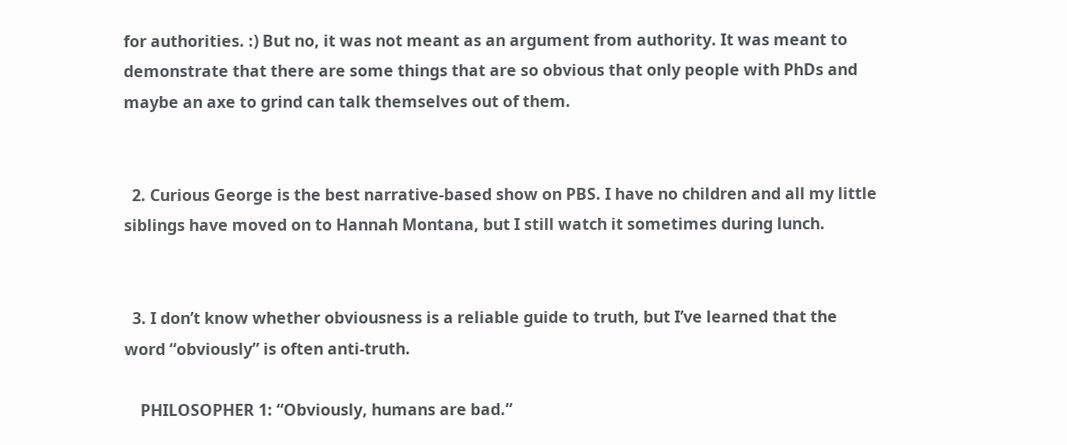for authorities. :) But no, it was not meant as an argument from authority. It was meant to demonstrate that there are some things that are so obvious that only people with PhDs and maybe an axe to grind can talk themselves out of them.


  2. Curious George is the best narrative-based show on PBS. I have no children and all my little siblings have moved on to Hannah Montana, but I still watch it sometimes during lunch.


  3. I don’t know whether obviousness is a reliable guide to truth, but I’ve learned that the word “obviously” is often anti-truth.

    PHILOSOPHER 1: “Obviously, humans are bad.”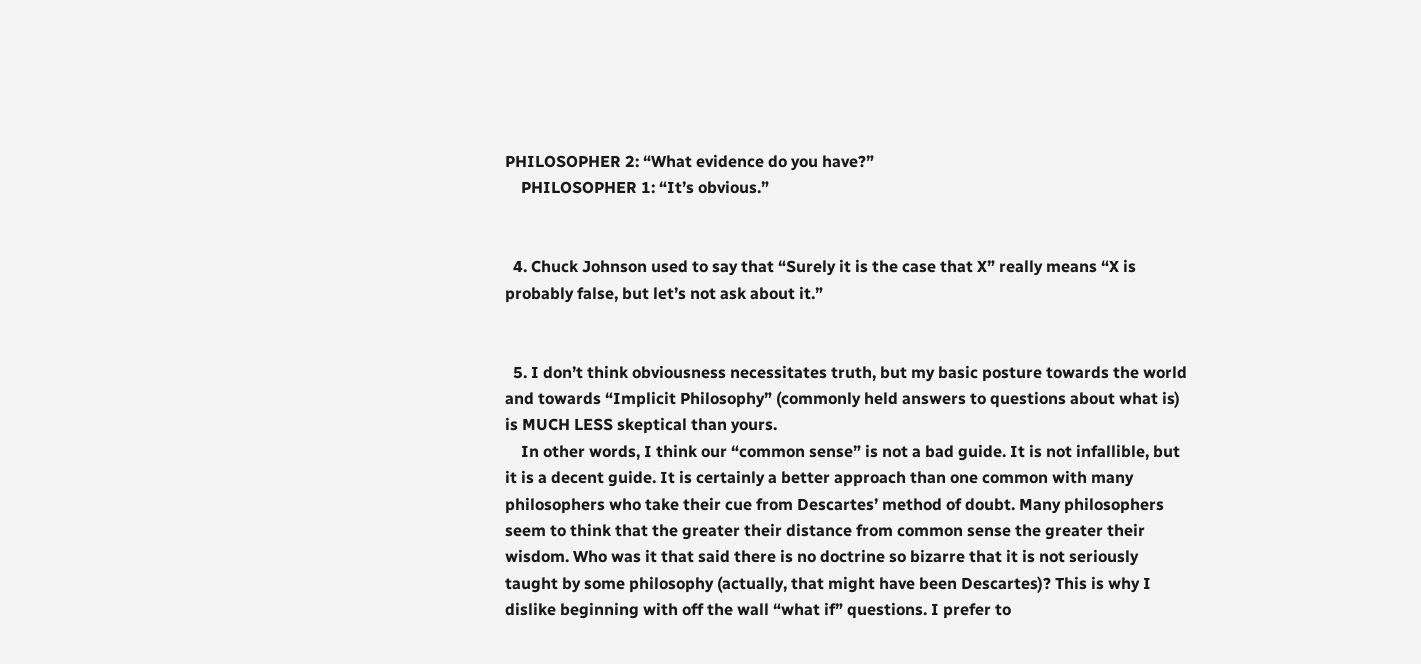PHILOSOPHER 2: “What evidence do you have?”
    PHILOSOPHER 1: “It’s obvious.”


  4. Chuck Johnson used to say that “Surely it is the case that X” really means “X is probably false, but let’s not ask about it.”


  5. I don’t think obviousness necessitates truth, but my basic posture towards the world and towards “Implicit Philosophy” (commonly held answers to questions about what is) is MUCH LESS skeptical than yours.
    In other words, I think our “common sense” is not a bad guide. It is not infallible, but it is a decent guide. It is certainly a better approach than one common with many philosophers who take their cue from Descartes’ method of doubt. Many philosophers seem to think that the greater their distance from common sense the greater their wisdom. Who was it that said there is no doctrine so bizarre that it is not seriously taught by some philosophy (actually, that might have been Descartes)? This is why I dislike beginning with off the wall “what if” questions. I prefer to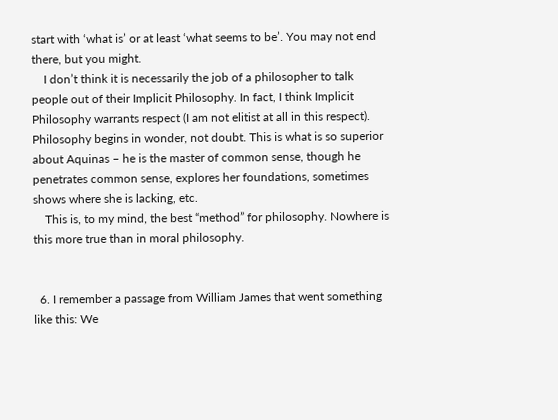start with ‘what is’ or at least ‘what seems to be’. You may not end there, but you might.
    I don’t think it is necessarily the job of a philosopher to talk people out of their Implicit Philosophy. In fact, I think Implicit Philosophy warrants respect (I am not elitist at all in this respect). Philosophy begins in wonder, not doubt. This is what is so superior about Aquinas – he is the master of common sense, though he penetrates common sense, explores her foundations, sometimes shows where she is lacking, etc.
    This is, to my mind, the best “method” for philosophy. Nowhere is this more true than in moral philosophy.


  6. I remember a passage from William James that went something like this: We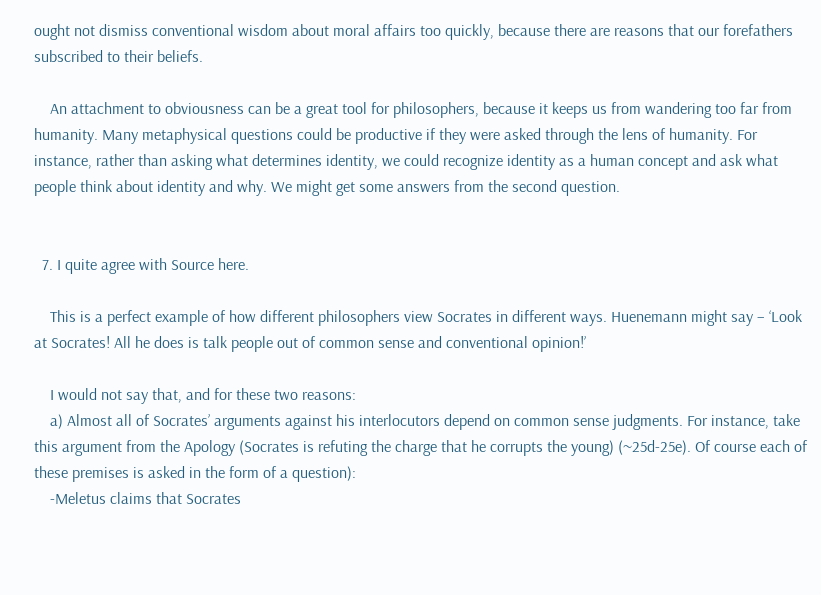ought not dismiss conventional wisdom about moral affairs too quickly, because there are reasons that our forefathers subscribed to their beliefs.

    An attachment to obviousness can be a great tool for philosophers, because it keeps us from wandering too far from humanity. Many metaphysical questions could be productive if they were asked through the lens of humanity. For instance, rather than asking what determines identity, we could recognize identity as a human concept and ask what people think about identity and why. We might get some answers from the second question.


  7. I quite agree with Source here.

    This is a perfect example of how different philosophers view Socrates in different ways. Huenemann might say – ‘Look at Socrates! All he does is talk people out of common sense and conventional opinion!’

    I would not say that, and for these two reasons:
    a) Almost all of Socrates’ arguments against his interlocutors depend on common sense judgments. For instance, take this argument from the Apology (Socrates is refuting the charge that he corrupts the young) (~25d-25e). Of course each of these premises is asked in the form of a question):
    -Meletus claims that Socrates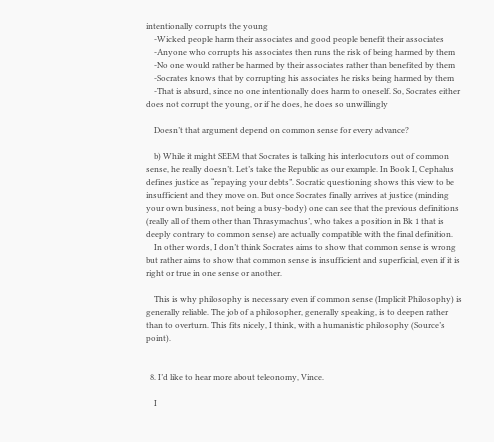intentionally corrupts the young
    -Wicked people harm their associates and good people benefit their associates
    -Anyone who corrupts his associates then runs the risk of being harmed by them
    -No one would rather be harmed by their associates rather than benefited by them
    -Socrates knows that by corrupting his associates he risks being harmed by them
    -That is absurd, since no one intentionally does harm to oneself. So, Socrates either does not corrupt the young, or if he does, he does so unwillingly

    Doesn’t that argument depend on common sense for every advance?

    b) While it might SEEM that Socrates is talking his interlocutors out of common sense, he really doesn’t. Let’s take the Republic as our example. In Book I, Cephalus defines justice as “repaying your debts”. Socratic questioning shows this view to be insufficient and they move on. But once Socrates finally arrives at justice (minding your own business, not being a busy-body) one can see that the previous definitions (really all of them other than Thrasymachus’, who takes a position in Bk 1 that is deeply contrary to common sense) are actually compatible with the final definition.
    In other words, I don’t think Socrates aims to show that common sense is wrong but rather aims to show that common sense is insufficient and superficial, even if it is right or true in one sense or another.

    This is why philosophy is necessary even if common sense (Implicit Philosophy) is generally reliable. The job of a philosopher, generally speaking, is to deepen rather than to overturn. This fits nicely, I think, with a humanistic philosophy (Source’s point).


  8. I’d like to hear more about teleonomy, Vince.

    I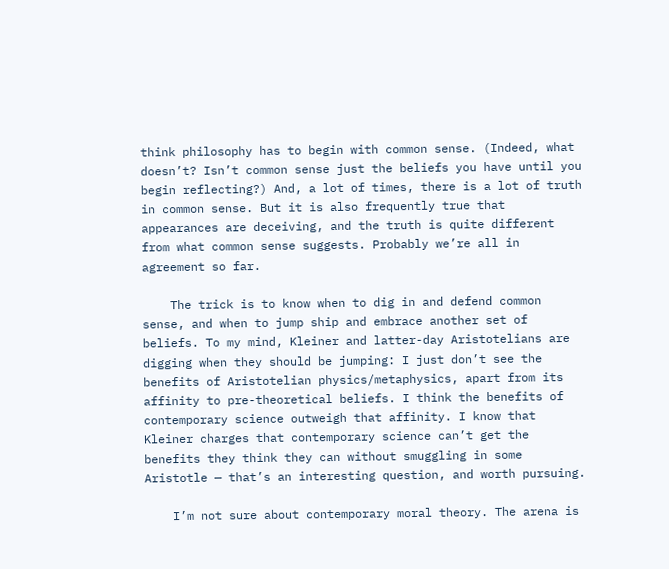think philosophy has to begin with common sense. (Indeed, what doesn’t? Isn’t common sense just the beliefs you have until you begin reflecting?) And, a lot of times, there is a lot of truth in common sense. But it is also frequently true that appearances are deceiving, and the truth is quite different from what common sense suggests. Probably we’re all in agreement so far.

    The trick is to know when to dig in and defend common sense, and when to jump ship and embrace another set of beliefs. To my mind, Kleiner and latter-day Aristotelians are digging when they should be jumping: I just don’t see the benefits of Aristotelian physics/metaphysics, apart from its affinity to pre-theoretical beliefs. I think the benefits of contemporary science outweigh that affinity. I know that Kleiner charges that contemporary science can’t get the benefits they think they can without smuggling in some Aristotle — that’s an interesting question, and worth pursuing.

    I’m not sure about contemporary moral theory. The arena is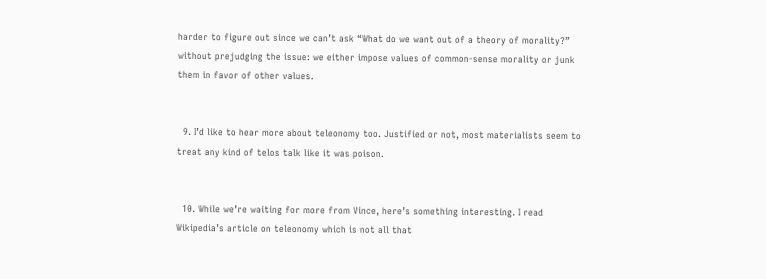harder to figure out since we can’t ask “What do we want out of a theory of morality?” without prejudging the issue: we either impose values of common-sense morality or junk them in favor of other values.


  9. I’d like to hear more about teleonomy too. Justified or not, most materialists seem to treat any kind of telos talk like it was poison.


  10. While we’re waiting for more from Vince, here’s something interesting. I read Wikipedia’s article on teleonomy which is not all that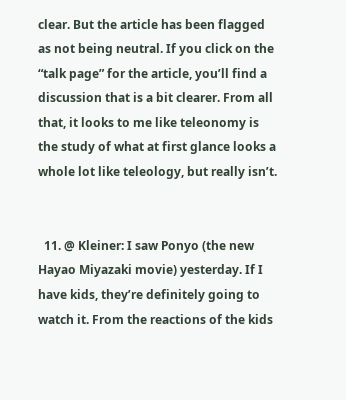clear. But the article has been flagged as not being neutral. If you click on the “talk page” for the article, you’ll find a discussion that is a bit clearer. From all that, it looks to me like teleonomy is the study of what at first glance looks a whole lot like teleology, but really isn’t.


  11. @ Kleiner: I saw Ponyo (the new Hayao Miyazaki movie) yesterday. If I have kids, they’re definitely going to watch it. From the reactions of the kids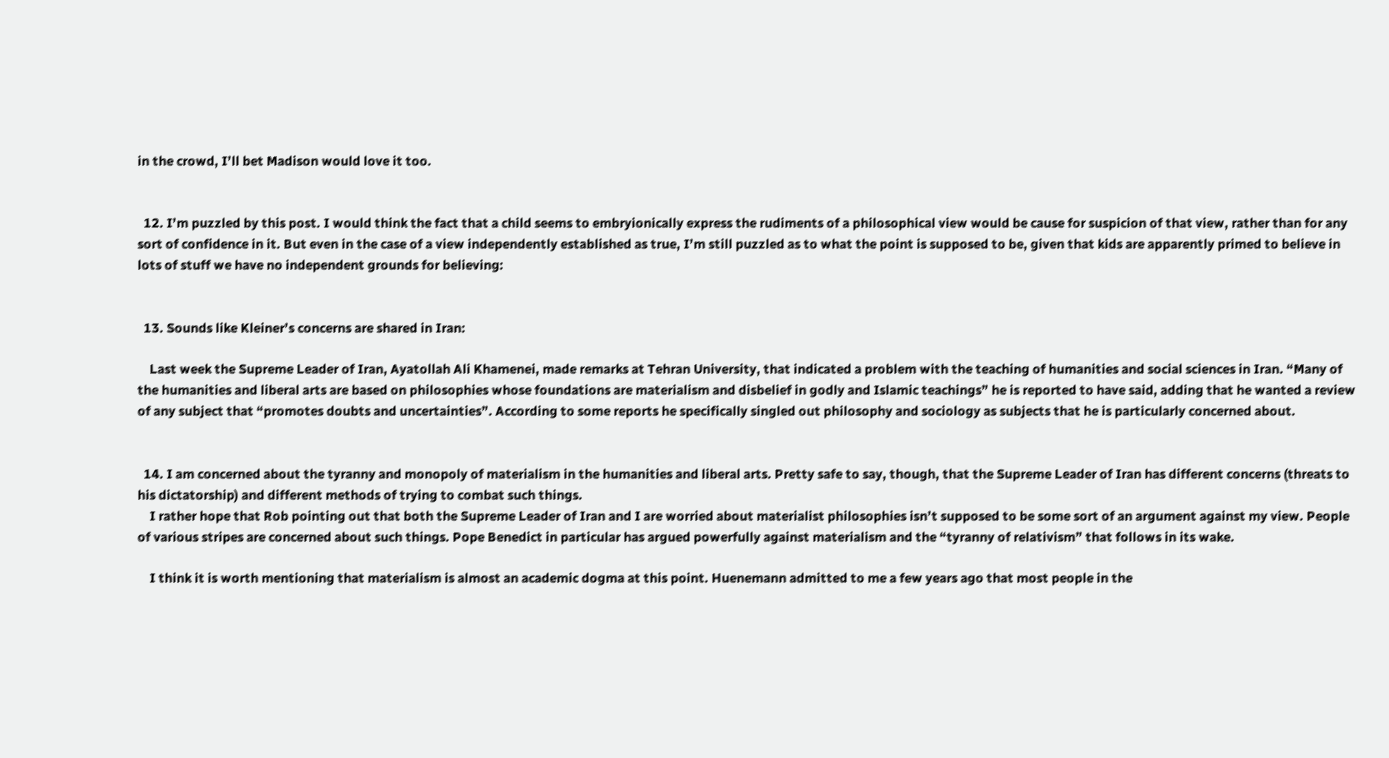in the crowd, I’ll bet Madison would love it too.


  12. I’m puzzled by this post. I would think the fact that a child seems to embryionically express the rudiments of a philosophical view would be cause for suspicion of that view, rather than for any sort of confidence in it. But even in the case of a view independently established as true, I’m still puzzled as to what the point is supposed to be, given that kids are apparently primed to believe in lots of stuff we have no independent grounds for believing:


  13. Sounds like Kleiner’s concerns are shared in Iran:

    Last week the Supreme Leader of Iran, Ayatollah Ali Khamenei, made remarks at Tehran University, that indicated a problem with the teaching of humanities and social sciences in Iran. “Many of the humanities and liberal arts are based on philosophies whose foundations are materialism and disbelief in godly and Islamic teachings” he is reported to have said, adding that he wanted a review of any subject that “promotes doubts and uncertainties”. According to some reports he specifically singled out philosophy and sociology as subjects that he is particularly concerned about.


  14. I am concerned about the tyranny and monopoly of materialism in the humanities and liberal arts. Pretty safe to say, though, that the Supreme Leader of Iran has different concerns (threats to his dictatorship) and different methods of trying to combat such things.
    I rather hope that Rob pointing out that both the Supreme Leader of Iran and I are worried about materialist philosophies isn’t supposed to be some sort of an argument against my view. People of various stripes are concerned about such things. Pope Benedict in particular has argued powerfully against materialism and the “tyranny of relativism” that follows in its wake.

    I think it is worth mentioning that materialism is almost an academic dogma at this point. Huenemann admitted to me a few years ago that most people in the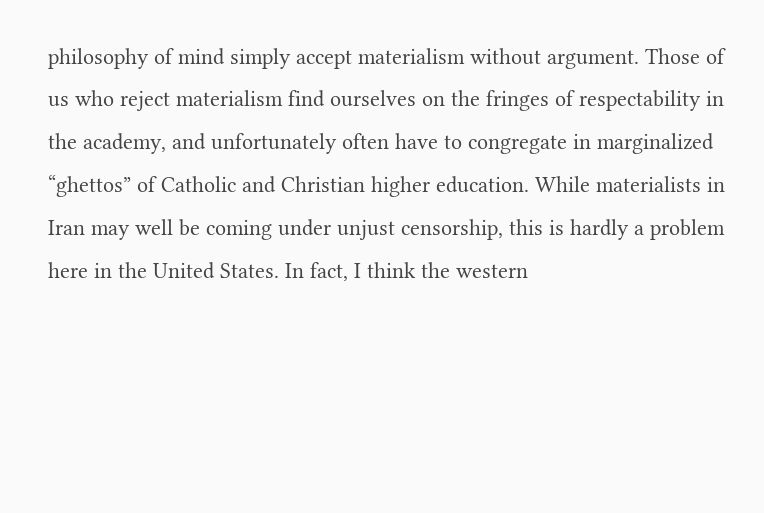philosophy of mind simply accept materialism without argument. Those of us who reject materialism find ourselves on the fringes of respectability in the academy, and unfortunately often have to congregate in marginalized “ghettos” of Catholic and Christian higher education. While materialists in Iran may well be coming under unjust censorship, this is hardly a problem here in the United States. In fact, I think the western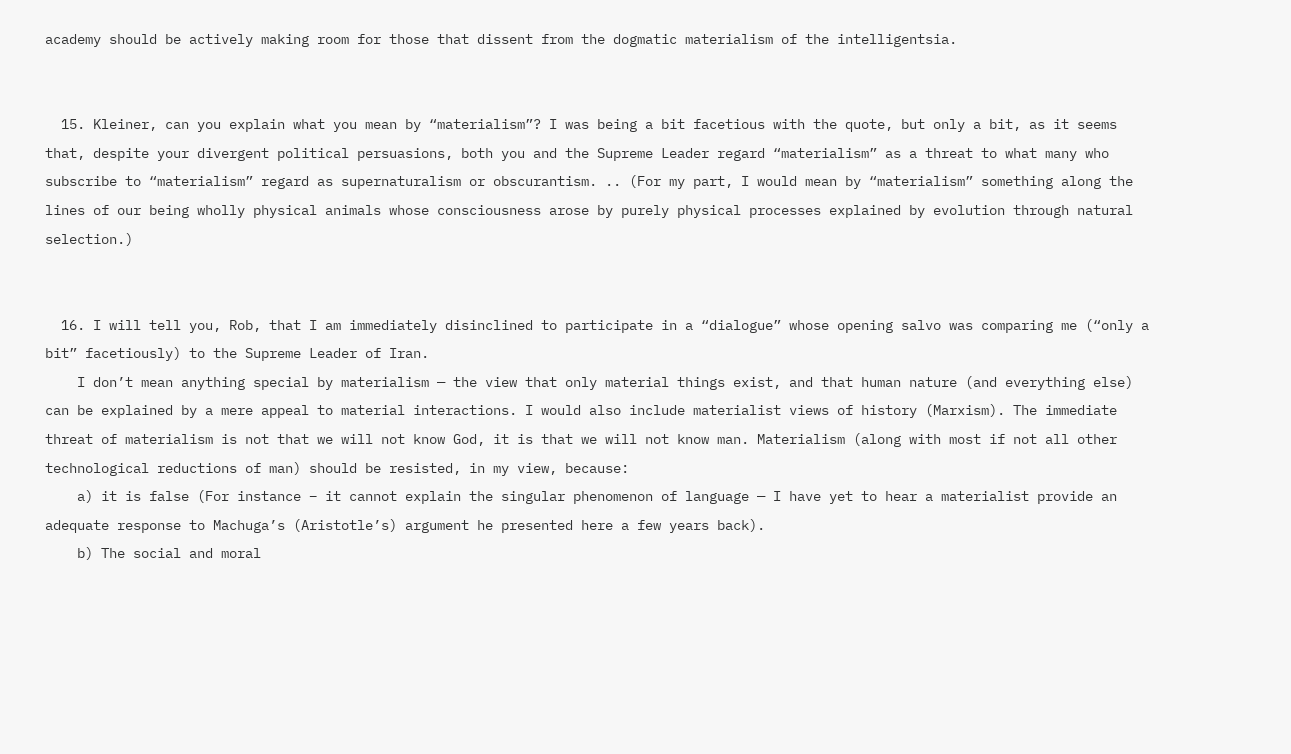academy should be actively making room for those that dissent from the dogmatic materialism of the intelligentsia.


  15. Kleiner, can you explain what you mean by “materialism”? I was being a bit facetious with the quote, but only a bit, as it seems that, despite your divergent political persuasions, both you and the Supreme Leader regard “materialism” as a threat to what many who subscribe to “materialism” regard as supernaturalism or obscurantism. .. (For my part, I would mean by “materialism” something along the lines of our being wholly physical animals whose consciousness arose by purely physical processes explained by evolution through natural selection.)


  16. I will tell you, Rob, that I am immediately disinclined to participate in a “dialogue” whose opening salvo was comparing me (“only a bit” facetiously) to the Supreme Leader of Iran.
    I don’t mean anything special by materialism — the view that only material things exist, and that human nature (and everything else) can be explained by a mere appeal to material interactions. I would also include materialist views of history (Marxism). The immediate threat of materialism is not that we will not know God, it is that we will not know man. Materialism (along with most if not all other technological reductions of man) should be resisted, in my view, because:
    a) it is false (For instance – it cannot explain the singular phenomenon of language — I have yet to hear a materialist provide an adequate response to Machuga’s (Aristotle’s) argument he presented here a few years back).
    b) The social and moral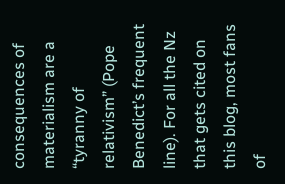consequences of materialism are a “tyranny of relativism” (Pope Benedict’s frequent line). For all the Nz that gets cited on this blog, most fans of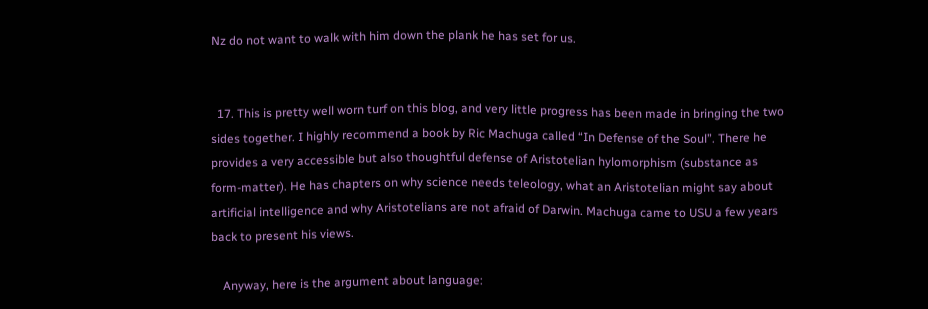Nz do not want to walk with him down the plank he has set for us.


  17. This is pretty well worn turf on this blog, and very little progress has been made in bringing the two sides together. I highly recommend a book by Ric Machuga called “In Defense of the Soul”. There he provides a very accessible but also thoughtful defense of Aristotelian hylomorphism (substance as form-matter). He has chapters on why science needs teleology, what an Aristotelian might say about artificial intelligence and why Aristotelians are not afraid of Darwin. Machuga came to USU a few years back to present his views.

    Anyway, here is the argument about language: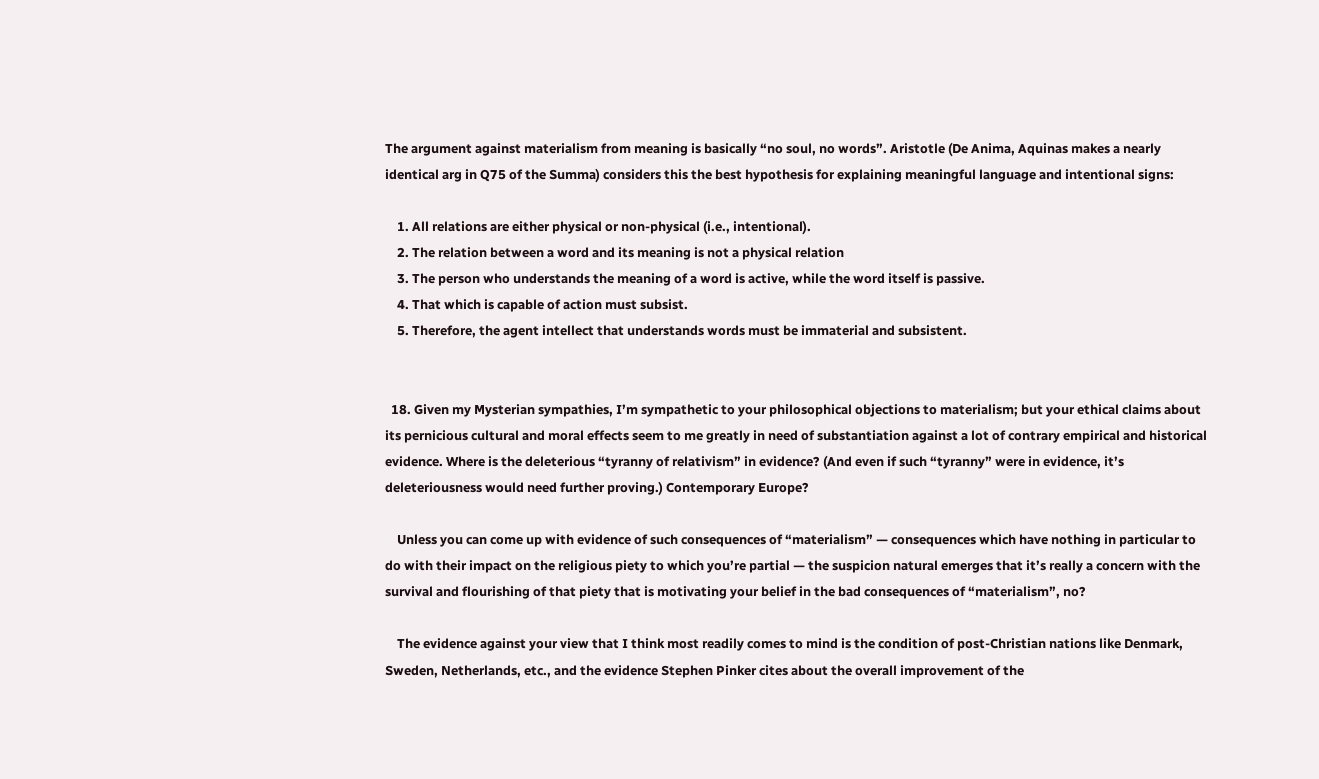The argument against materialism from meaning is basically “no soul, no words”. Aristotle (De Anima, Aquinas makes a nearly identical arg in Q75 of the Summa) considers this the best hypothesis for explaining meaningful language and intentional signs:

    1. All relations are either physical or non-physical (i.e., intentional).
    2. The relation between a word and its meaning is not a physical relation
    3. The person who understands the meaning of a word is active, while the word itself is passive.
    4. That which is capable of action must subsist.
    5. Therefore, the agent intellect that understands words must be immaterial and subsistent.


  18. Given my Mysterian sympathies, I’m sympathetic to your philosophical objections to materialism; but your ethical claims about its pernicious cultural and moral effects seem to me greatly in need of substantiation against a lot of contrary empirical and historical evidence. Where is the deleterious “tyranny of relativism” in evidence? (And even if such “tyranny” were in evidence, it’s deleteriousness would need further proving.) Contemporary Europe?

    Unless you can come up with evidence of such consequences of “materialism” — consequences which have nothing in particular to do with their impact on the religious piety to which you’re partial — the suspicion natural emerges that it’s really a concern with the survival and flourishing of that piety that is motivating your belief in the bad consequences of “materialism”, no?

    The evidence against your view that I think most readily comes to mind is the condition of post-Christian nations like Denmark, Sweden, Netherlands, etc., and the evidence Stephen Pinker cites about the overall improvement of the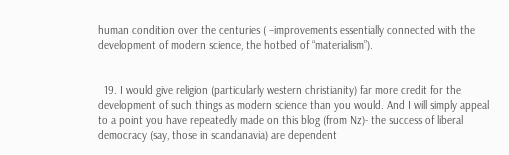human condition over the centuries ( –improvements essentially connected with the development of modern science, the hotbed of “materialism”).


  19. I would give religion (particularly western christianity) far more credit for the development of such things as modern science than you would. And I will simply appeal to a point you have repeatedly made on this blog (from Nz)- the success of liberal democracy (say, those in scandanavia) are dependent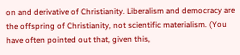on and derivative of Christianity. Liberalism and democracy are the offspring of Christianity, not scientific materialism. (You have often pointed out that, given this,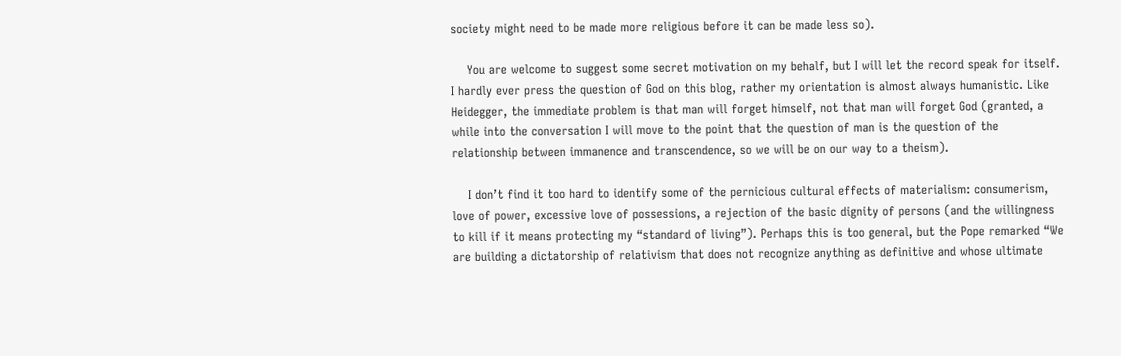society might need to be made more religious before it can be made less so).

    You are welcome to suggest some secret motivation on my behalf, but I will let the record speak for itself. I hardly ever press the question of God on this blog, rather my orientation is almost always humanistic. Like Heidegger, the immediate problem is that man will forget himself, not that man will forget God (granted, a while into the conversation I will move to the point that the question of man is the question of the relationship between immanence and transcendence, so we will be on our way to a theism).

    I don’t find it too hard to identify some of the pernicious cultural effects of materialism: consumerism, love of power, excessive love of possessions, a rejection of the basic dignity of persons (and the willingness to kill if it means protecting my “standard of living”). Perhaps this is too general, but the Pope remarked “We are building a dictatorship of relativism that does not recognize anything as definitive and whose ultimate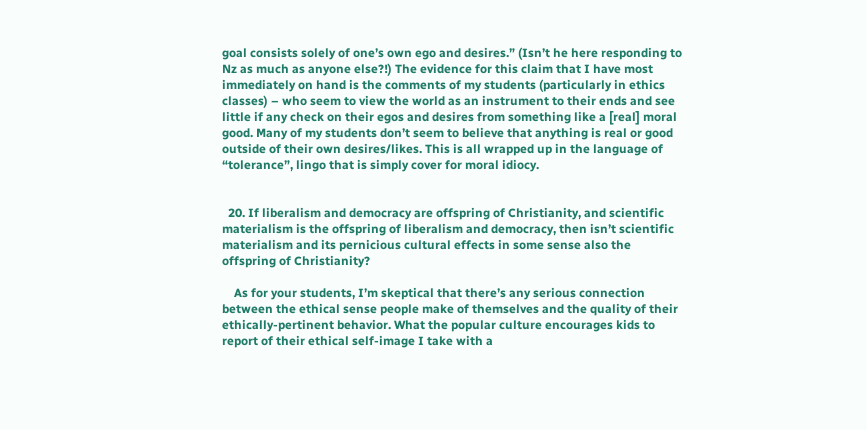goal consists solely of one’s own ego and desires.” (Isn’t he here responding to Nz as much as anyone else?!) The evidence for this claim that I have most immediately on hand is the comments of my students (particularly in ethics classes) – who seem to view the world as an instrument to their ends and see little if any check on their egos and desires from something like a [real] moral good. Many of my students don’t seem to believe that anything is real or good outside of their own desires/likes. This is all wrapped up in the language of “tolerance”, lingo that is simply cover for moral idiocy.


  20. If liberalism and democracy are offspring of Christianity, and scientific materialism is the offspring of liberalism and democracy, then isn’t scientific materialism and its pernicious cultural effects in some sense also the offspring of Christianity?

    As for your students, I’m skeptical that there’s any serious connection between the ethical sense people make of themselves and the quality of their ethically-pertinent behavior. What the popular culture encourages kids to report of their ethical self-image I take with a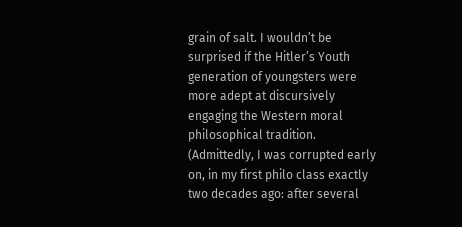grain of salt. I wouldn’t be surprised if the Hitler’s Youth generation of youngsters were more adept at discursively engaging the Western moral philosophical tradition. (Admittedly, I was corrupted early on, in my first philo class exactly two decades ago: after several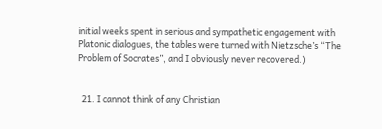initial weeks spent in serious and sympathetic engagement with Platonic dialogues, the tables were turned with Nietzsche’s “The Problem of Socrates”, and I obviously never recovered.)


  21. I cannot think of any Christian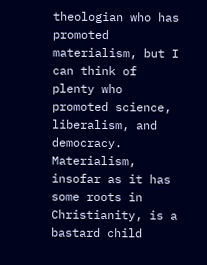theologian who has promoted materialism, but I can think of plenty who promoted science, liberalism, and democracy. Materialism, insofar as it has some roots in Christianity, is a bastard child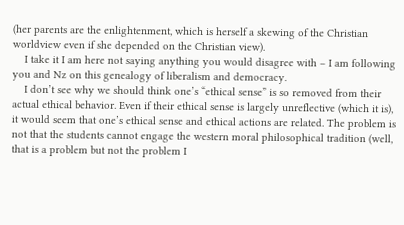(her parents are the enlightenment, which is herself a skewing of the Christian worldview even if she depended on the Christian view).
    I take it I am here not saying anything you would disagree with – I am following you and Nz on this genealogy of liberalism and democracy.
    I don’t see why we should think one’s “ethical sense” is so removed from their actual ethical behavior. Even if their ethical sense is largely unreflective (which it is), it would seem that one’s ethical sense and ethical actions are related. The problem is not that the students cannot engage the western moral philosophical tradition (well, that is a problem but not the problem I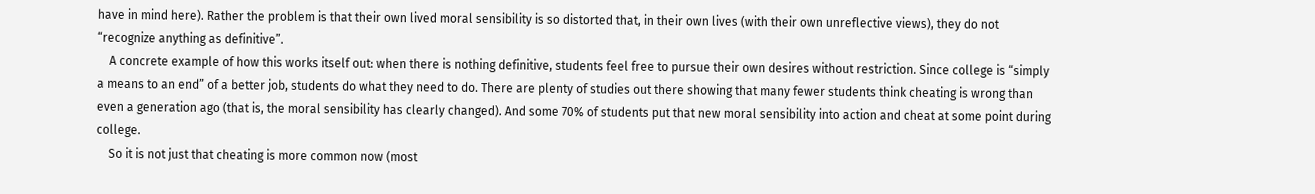have in mind here). Rather the problem is that their own lived moral sensibility is so distorted that, in their own lives (with their own unreflective views), they do not “recognize anything as definitive”.
    A concrete example of how this works itself out: when there is nothing definitive, students feel free to pursue their own desires without restriction. Since college is “simply a means to an end” of a better job, students do what they need to do. There are plenty of studies out there showing that many fewer students think cheating is wrong than even a generation ago (that is, the moral sensibility has clearly changed). And some 70% of students put that new moral sensibility into action and cheat at some point during college.
    So it is not just that cheating is more common now (most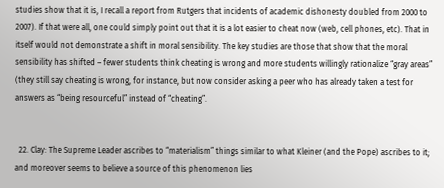studies show that it is, I recall a report from Rutgers that incidents of academic dishonesty doubled from 2000 to 2007). If that were all, one could simply point out that it is a lot easier to cheat now (web, cell phones, etc). That in itself would not demonstrate a shift in moral sensibility. The key studies are those that show that the moral sensibility has shifted – fewer students think cheating is wrong and more students willingly rationalize “gray areas” (they still say cheating is wrong, for instance, but now consider asking a peer who has already taken a test for answers as “being resourceful” instead of “cheating”.


  22. Clay: The Supreme Leader ascribes to “materialism” things similar to what Kleiner (and the Pope) ascribes to it; and moreover seems to believe a source of this phenomenon lies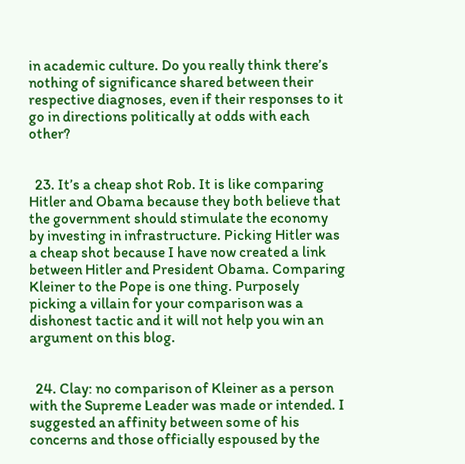in academic culture. Do you really think there’s nothing of significance shared between their respective diagnoses, even if their responses to it go in directions politically at odds with each other?


  23. It’s a cheap shot Rob. It is like comparing Hitler and Obama because they both believe that the government should stimulate the economy by investing in infrastructure. Picking Hitler was a cheap shot because I have now created a link between Hitler and President Obama. Comparing Kleiner to the Pope is one thing. Purposely picking a villain for your comparison was a dishonest tactic and it will not help you win an argument on this blog.


  24. Clay: no comparison of Kleiner as a person with the Supreme Leader was made or intended. I suggested an affinity between some of his concerns and those officially espoused by the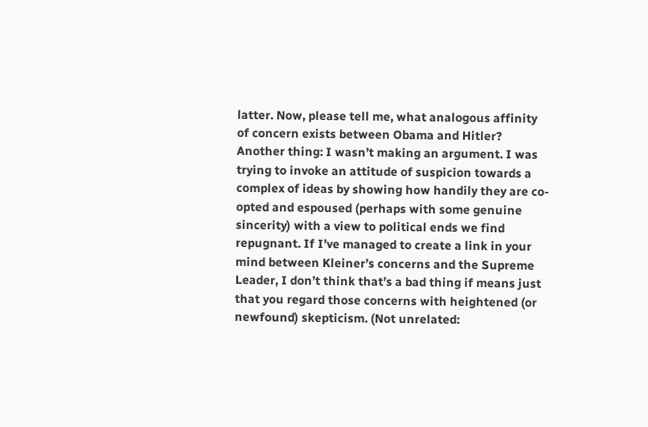latter. Now, please tell me, what analogous affinity of concern exists between Obama and Hitler? Another thing: I wasn’t making an argument. I was trying to invoke an attitude of suspicion towards a complex of ideas by showing how handily they are co-opted and espoused (perhaps with some genuine sincerity) with a view to political ends we find repugnant. If I’ve managed to create a link in your mind between Kleiner’s concerns and the Supreme Leader, I don’t think that’s a bad thing if means just that you regard those concerns with heightened (or newfound) skepticism. (Not unrelated: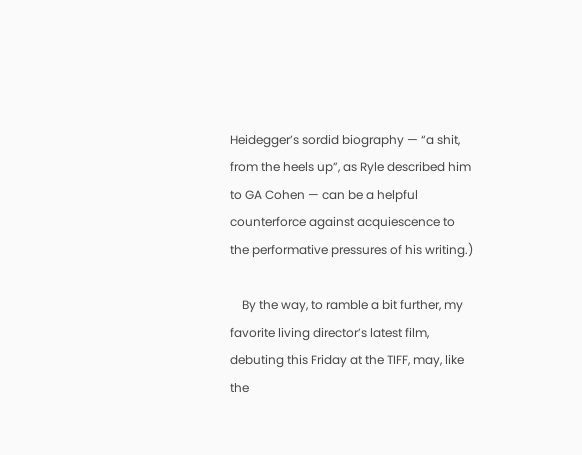Heidegger’s sordid biography — “a shit, from the heels up”, as Ryle described him to GA Cohen — can be a helpful counterforce against acquiescence to the performative pressures of his writing.)

    By the way, to ramble a bit further, my favorite living director’s latest film, debuting this Friday at the TIFF, may, like the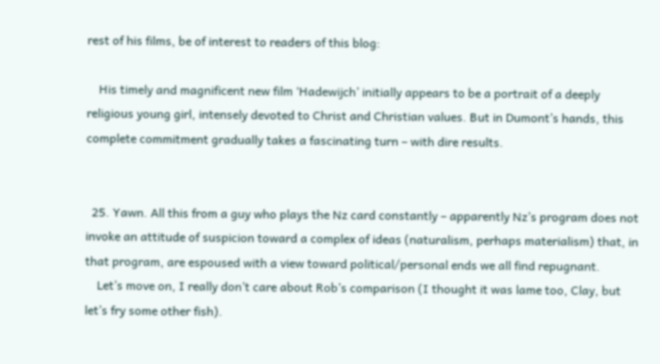rest of his films, be of interest to readers of this blog:

    His timely and magnificent new film ‘Hadewijch’ initially appears to be a portrait of a deeply religious young girl, intensely devoted to Christ and Christian values. But in Dumont’s hands, this complete commitment gradually takes a fascinating turn – with dire results.


  25. Yawn. All this from a guy who plays the Nz card constantly – apparently Nz’s program does not invoke an attitude of suspicion toward a complex of ideas (naturalism, perhaps materialism) that, in that program, are espoused with a view toward political/personal ends we all find repugnant.
    Let’s move on, I really don’t care about Rob’s comparison (I thought it was lame too, Clay, but let’s fry some other fish).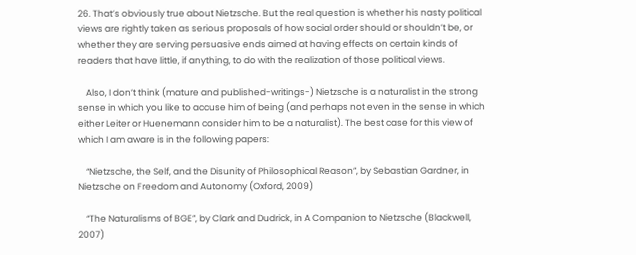26. That’s obviously true about Nietzsche. But the real question is whether his nasty political views are rightly taken as serious proposals of how social order should or shouldn’t be, or whether they are serving persuasive ends aimed at having effects on certain kinds of readers that have little, if anything, to do with the realization of those political views.

    Also, I don’t think (mature and published-writings-) Nietzsche is a naturalist in the strong sense in which you like to accuse him of being (and perhaps not even in the sense in which either Leiter or Huenemann consider him to be a naturalist). The best case for this view of which I am aware is in the following papers:

    “Nietzsche, the Self, and the Disunity of Philosophical Reason”, by Sebastian Gardner, in Nietzsche on Freedom and Autonomy (Oxford, 2009)

    “The Naturalisms of BGE”, by Clark and Dudrick, in A Companion to Nietzsche (Blackwell, 2007)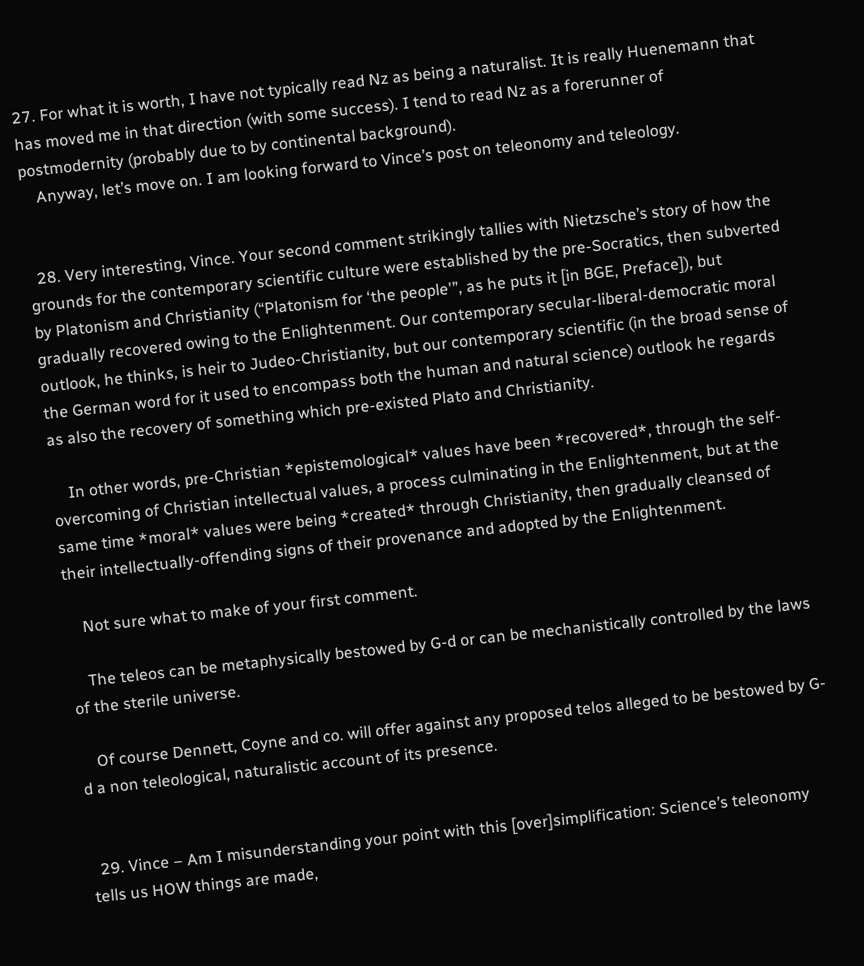27. For what it is worth, I have not typically read Nz as being a naturalist. It is really Huenemann that has moved me in that direction (with some success). I tend to read Nz as a forerunner of postmodernity (probably due to by continental background).
    Anyway, let’s move on. I am looking forward to Vince’s post on teleonomy and teleology.


  28. Very interesting, Vince. Your second comment strikingly tallies with Nietzsche’s story of how the grounds for the contemporary scientific culture were established by the pre-Socratics, then subverted by Platonism and Christianity (“Platonism for ‘the people'”, as he puts it [in BGE, Preface]), but gradually recovered owing to the Enlightenment. Our contemporary secular-liberal-democratic moral outlook, he thinks, is heir to Judeo-Christianity, but our contemporary scientific (in the broad sense of the German word for it used to encompass both the human and natural science) outlook he regards as also the recovery of something which pre-existed Plato and Christianity.

    In other words, pre-Christian *epistemological* values have been *recovered*, through the self-overcoming of Christian intellectual values, a process culminating in the Enlightenment, but at the same time *moral* values were being *created* through Christianity, then gradually cleansed of their intellectually-offending signs of their provenance and adopted by the Enlightenment.

    Not sure what to make of your first comment.

    The teleos can be metaphysically bestowed by G-d or can be mechanistically controlled by the laws of the sterile universe.

    Of course Dennett, Coyne and co. will offer against any proposed telos alleged to be bestowed by G-d a non teleological, naturalistic account of its presence.


  29. Vince – Am I misunderstanding your point with this [over]simplification: Science’s teleonomy tells us HOW things are made,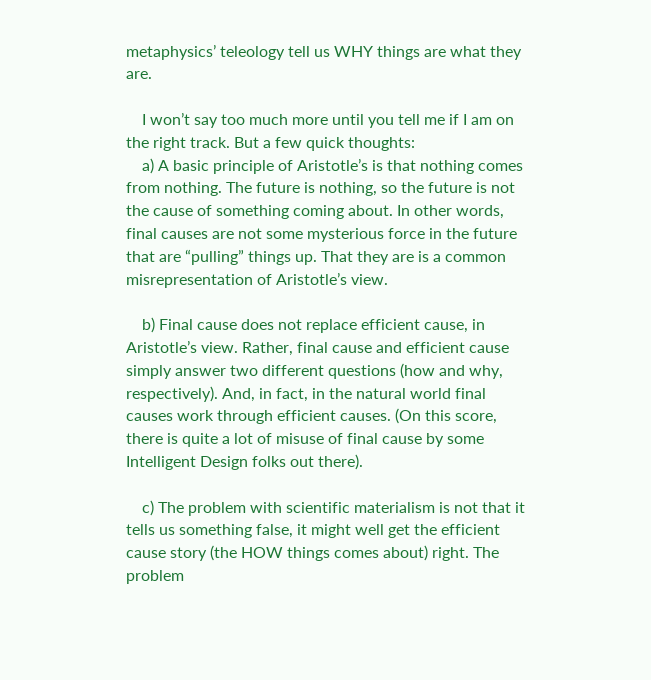metaphysics’ teleology tell us WHY things are what they are.

    I won’t say too much more until you tell me if I am on the right track. But a few quick thoughts:
    a) A basic principle of Aristotle’s is that nothing comes from nothing. The future is nothing, so the future is not the cause of something coming about. In other words, final causes are not some mysterious force in the future that are “pulling” things up. That they are is a common misrepresentation of Aristotle’s view.

    b) Final cause does not replace efficient cause, in Aristotle’s view. Rather, final cause and efficient cause simply answer two different questions (how and why, respectively). And, in fact, in the natural world final causes work through efficient causes. (On this score, there is quite a lot of misuse of final cause by some Intelligent Design folks out there).

    c) The problem with scientific materialism is not that it tells us something false, it might well get the efficient cause story (the HOW things comes about) right. The problem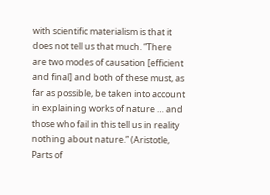with scientific materialism is that it does not tell us that much. “There are two modes of causation [efficient and final] and both of these must, as far as possible, be taken into account in explaining works of nature … and those who fail in this tell us in reality nothing about nature.” (Aristotle, Parts of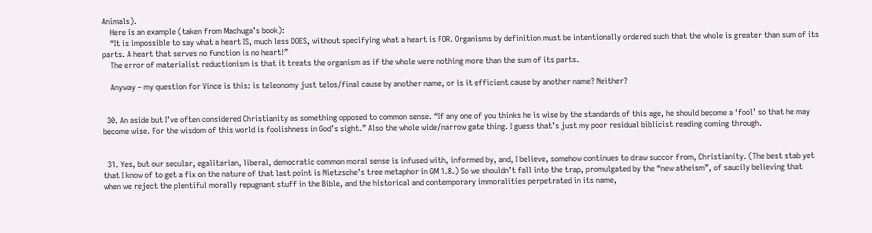Animals).
    Here is an example (taken from Machuga’s book):
    “It is impossible to say what a heart IS, much less DOES, without specifying what a heart is FOR. Organisms by definition must be intentionally ordered such that the whole is greater than sum of its parts. A heart that serves no function is no heart!”
    The error of materialist reductionism is that it treats the organism as if the whole were nothing more than the sum of its parts.

    Anyway – my question for Vince is this: is teleonomy just telos/final cause by another name, or is it efficient cause by another name? Neither?


  30. An aside but I’ve often considered Christianity as something opposed to common sense. “If any one of you thinks he is wise by the standards of this age, he should become a ‘fool’ so that he may become wise. For the wisdom of this world is foolishness in God’s sight.” Also the whole wide/narrow gate thing. I guess that’s just my poor residual biblicist reading coming through.


  31. Yes, but our secular, egalitarian, liberal, democratic common moral sense is infused with, informed by, and, I believe, somehow continues to draw succor from, Christianity. (The best stab yet that I know of to get a fix on the nature of that last point is Nietzsche’s tree metaphor in GM 1.8.) So we shouldn’t fall into the trap, promulgated by the “new atheism”, of saucily believing that when we reject the plentiful morally repugnant stuff in the Bible, and the historical and contemporary immoralities perpetrated in its name,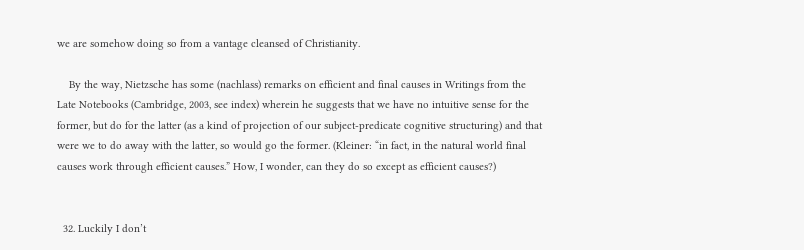we are somehow doing so from a vantage cleansed of Christianity.

    By the way, Nietzsche has some (nachlass) remarks on efficient and final causes in Writings from the Late Notebooks (Cambridge, 2003, see index) wherein he suggests that we have no intuitive sense for the former, but do for the latter (as a kind of projection of our subject-predicate cognitive structuring) and that were we to do away with the latter, so would go the former. (Kleiner: “in fact, in the natural world final causes work through efficient causes.” How, I wonder, can they do so except as efficient causes?)


  32. Luckily I don’t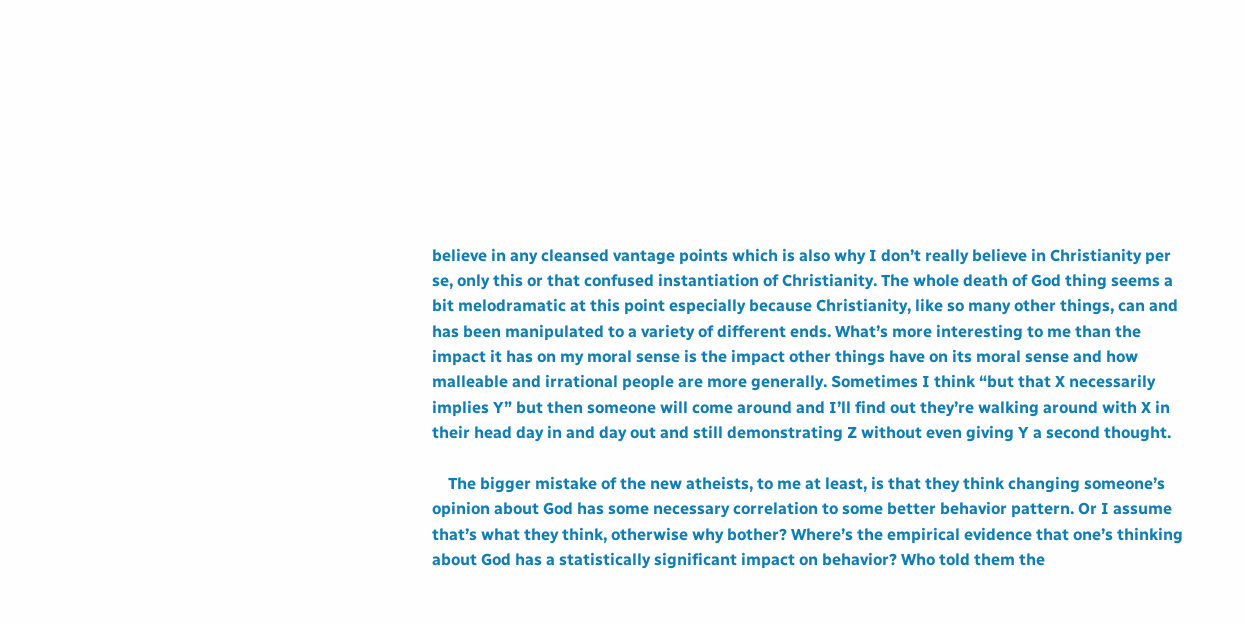believe in any cleansed vantage points which is also why I don’t really believe in Christianity per se, only this or that confused instantiation of Christianity. The whole death of God thing seems a bit melodramatic at this point especially because Christianity, like so many other things, can and has been manipulated to a variety of different ends. What’s more interesting to me than the impact it has on my moral sense is the impact other things have on its moral sense and how malleable and irrational people are more generally. Sometimes I think “but that X necessarily implies Y” but then someone will come around and I’ll find out they’re walking around with X in their head day in and day out and still demonstrating Z without even giving Y a second thought.

    The bigger mistake of the new atheists, to me at least, is that they think changing someone’s opinion about God has some necessary correlation to some better behavior pattern. Or I assume that’s what they think, otherwise why bother? Where’s the empirical evidence that one’s thinking about God has a statistically significant impact on behavior? Who told them the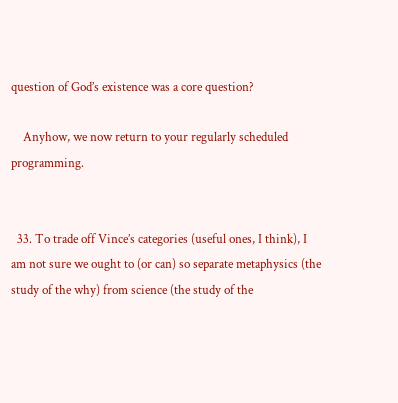question of God’s existence was a core question?

    Anyhow, we now return to your regularly scheduled programming.


  33. To trade off Vince’s categories (useful ones, I think), I am not sure we ought to (or can) so separate metaphysics (the study of the why) from science (the study of the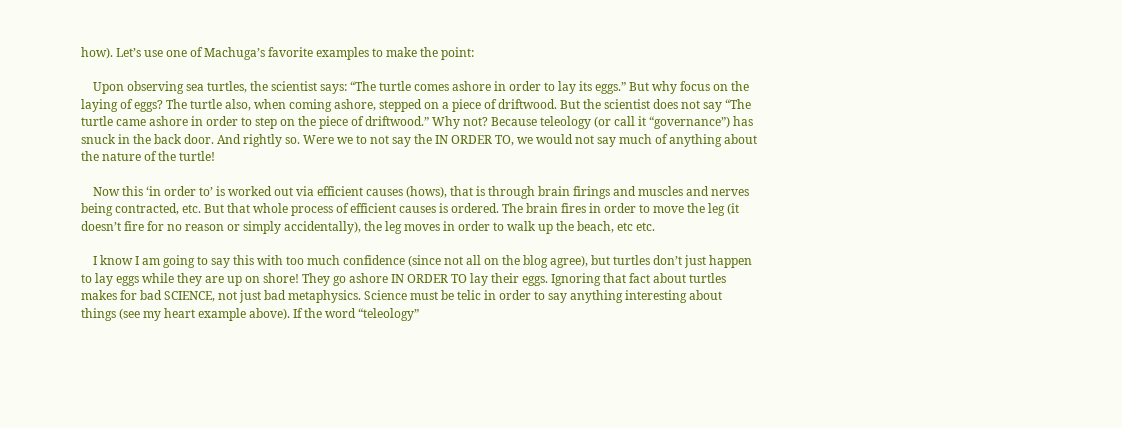how). Let’s use one of Machuga’s favorite examples to make the point:

    Upon observing sea turtles, the scientist says: “The turtle comes ashore in order to lay its eggs.” But why focus on the laying of eggs? The turtle also, when coming ashore, stepped on a piece of driftwood. But the scientist does not say “The turtle came ashore in order to step on the piece of driftwood.” Why not? Because teleology (or call it “governance”) has snuck in the back door. And rightly so. Were we to not say the IN ORDER TO, we would not say much of anything about the nature of the turtle!

    Now this ‘in order to’ is worked out via efficient causes (hows), that is through brain firings and muscles and nerves being contracted, etc. But that whole process of efficient causes is ordered. The brain fires in order to move the leg (it doesn’t fire for no reason or simply accidentally), the leg moves in order to walk up the beach, etc etc.

    I know I am going to say this with too much confidence (since not all on the blog agree), but turtles don’t just happen to lay eggs while they are up on shore! They go ashore IN ORDER TO lay their eggs. Ignoring that fact about turtles makes for bad SCIENCE, not just bad metaphysics. Science must be telic in order to say anything interesting about things (see my heart example above). If the word “teleology”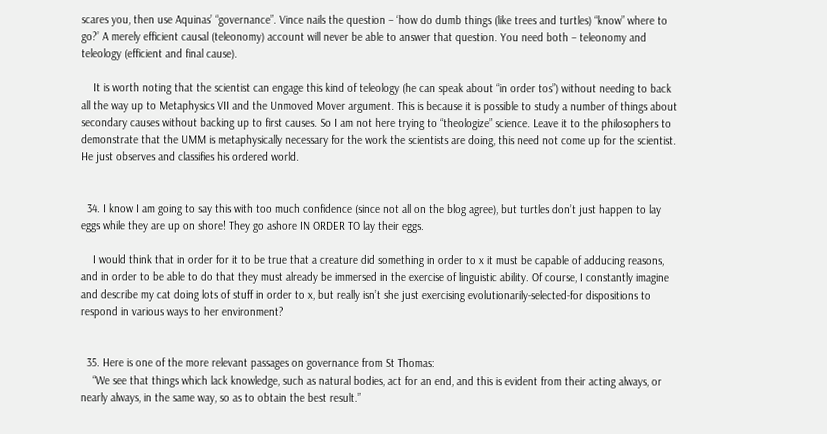scares you, then use Aquinas’ “governance”. Vince nails the question – ‘how do dumb things (like trees and turtles) “know” where to go?’ A merely efficient causal (teleonomy) account will never be able to answer that question. You need both – teleonomy and teleology (efficient and final cause).

    It is worth noting that the scientist can engage this kind of teleology (he can speak about “in order tos”) without needing to back all the way up to Metaphysics VII and the Unmoved Mover argument. This is because it is possible to study a number of things about secondary causes without backing up to first causes. So I am not here trying to “theologize” science. Leave it to the philosophers to demonstrate that the UMM is metaphysically necessary for the work the scientists are doing, this need not come up for the scientist. He just observes and classifies his ordered world.


  34. I know I am going to say this with too much confidence (since not all on the blog agree), but turtles don’t just happen to lay eggs while they are up on shore! They go ashore IN ORDER TO lay their eggs.

    I would think that in order for it to be true that a creature did something in order to x it must be capable of adducing reasons, and in order to be able to do that they must already be immersed in the exercise of linguistic ability. Of course, I constantly imagine and describe my cat doing lots of stuff in order to x, but really isn’t she just exercising evolutionarily-selected-for dispositions to respond in various ways to her environment?


  35. Here is one of the more relevant passages on governance from St Thomas:
    “We see that things which lack knowledge, such as natural bodies, act for an end, and this is evident from their acting always, or nearly always, in the same way, so as to obtain the best result.”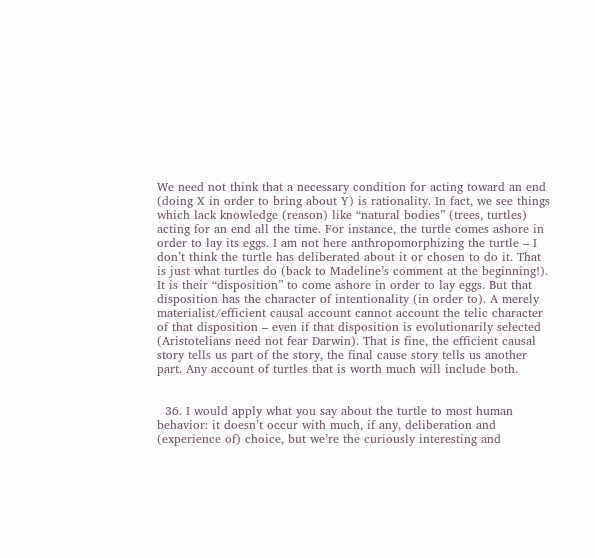We need not think that a necessary condition for acting toward an end (doing X in order to bring about Y) is rationality. In fact, we see things which lack knowledge (reason) like “natural bodies” (trees, turtles) acting for an end all the time. For instance, the turtle comes ashore in order to lay its eggs. I am not here anthropomorphizing the turtle – I don’t think the turtle has deliberated about it or chosen to do it. That is just what turtles do (back to Madeline’s comment at the beginning!). It is their “disposition” to come ashore in order to lay eggs. But that disposition has the character of intentionality (in order to). A merely materialist/efficient causal account cannot account the telic character of that disposition – even if that disposition is evolutionarily selected (Aristotelians need not fear Darwin). That is fine, the efficient causal story tells us part of the story, the final cause story tells us another part. Any account of turtles that is worth much will include both.


  36. I would apply what you say about the turtle to most human behavior: it doesn’t occur with much, if any, deliberation and (experience of) choice, but we’re the curiously interesting and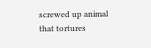screwed up animal that tortures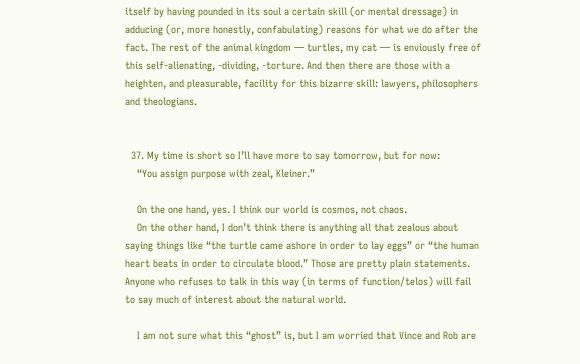itself by having pounded in its soul a certain skill (or mental dressage) in adducing (or, more honestly, confabulating) reasons for what we do after the fact. The rest of the animal kingdom — turtles, my cat — is enviously free of this self-alienating, -dividing, -torture. And then there are those with a heighten, and pleasurable, facility for this bizarre skill: lawyers, philosophers and theologians.


  37. My time is short so I’ll have more to say tomorrow, but for now:
    “You assign purpose with zeal, Kleiner.”

    On the one hand, yes. I think our world is cosmos, not chaos.
    On the other hand, I don’t think there is anything all that zealous about saying things like “the turtle came ashore in order to lay eggs” or “the human heart beats in order to circulate blood.” Those are pretty plain statements. Anyone who refuses to talk in this way (in terms of function/telos) will fail to say much of interest about the natural world.

    I am not sure what this “ghost” is, but I am worried that Vince and Rob are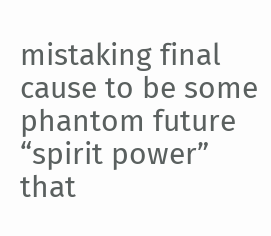mistaking final cause to be some phantom future “spirit power” that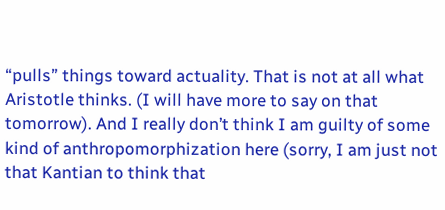“pulls” things toward actuality. That is not at all what Aristotle thinks. (I will have more to say on that tomorrow). And I really don’t think I am guilty of some kind of anthropomorphization here (sorry, I am just not that Kantian to think that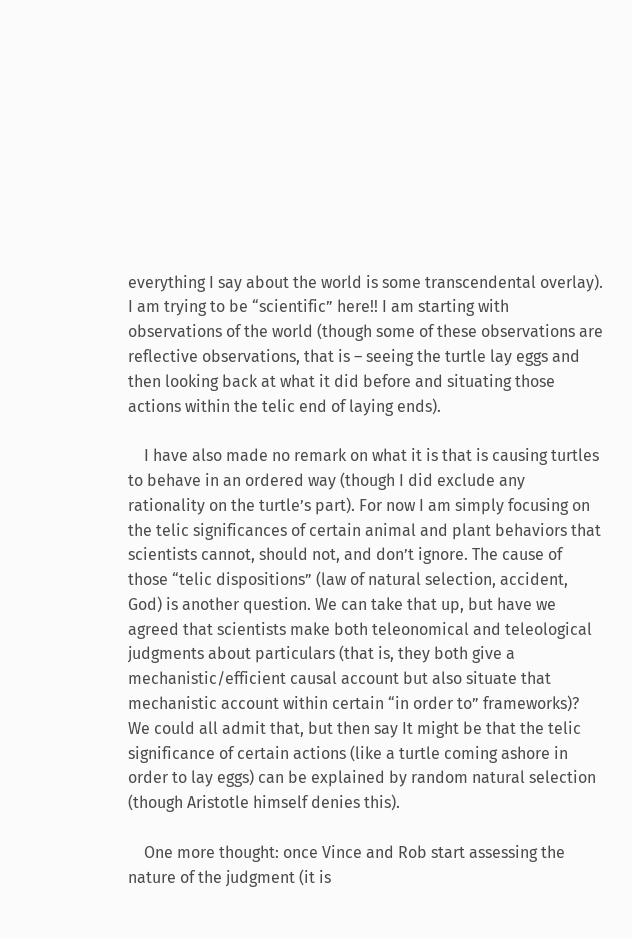everything I say about the world is some transcendental overlay). I am trying to be “scientific” here!! I am starting with observations of the world (though some of these observations are reflective observations, that is – seeing the turtle lay eggs and then looking back at what it did before and situating those actions within the telic end of laying ends).

    I have also made no remark on what it is that is causing turtles to behave in an ordered way (though I did exclude any rationality on the turtle’s part). For now I am simply focusing on the telic significances of certain animal and plant behaviors that scientists cannot, should not, and don’t ignore. The cause of those “telic dispositions” (law of natural selection, accident, God) is another question. We can take that up, but have we agreed that scientists make both teleonomical and teleological judgments about particulars (that is, they both give a mechanistic/efficient causal account but also situate that mechanistic account within certain “in order to” frameworks)? We could all admit that, but then say It might be that the telic significance of certain actions (like a turtle coming ashore in order to lay eggs) can be explained by random natural selection (though Aristotle himself denies this).

    One more thought: once Vince and Rob start assessing the nature of the judgment (it is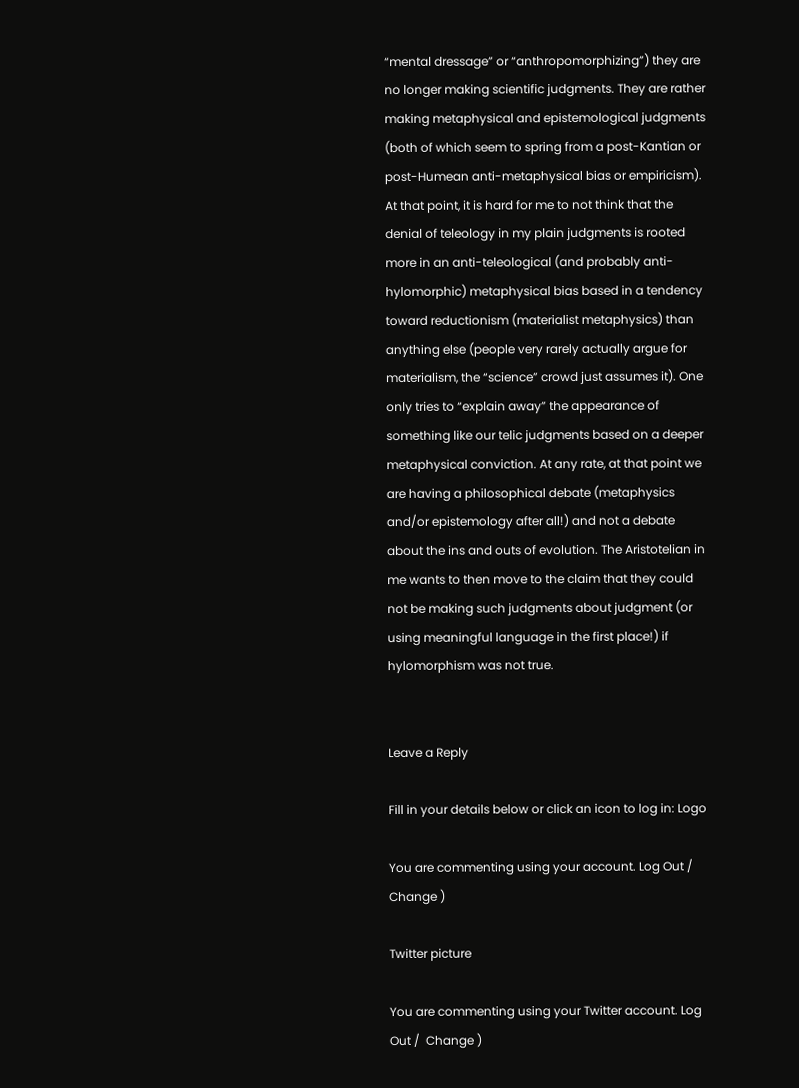“mental dressage” or “anthropomorphizing”) they are no longer making scientific judgments. They are rather making metaphysical and epistemological judgments (both of which seem to spring from a post-Kantian or post-Humean anti-metaphysical bias or empiricism). At that point, it is hard for me to not think that the denial of teleology in my plain judgments is rooted more in an anti-teleological (and probably anti-hylomorphic) metaphysical bias based in a tendency toward reductionism (materialist metaphysics) than anything else (people very rarely actually argue for materialism, the “science” crowd just assumes it). One only tries to “explain away” the appearance of something like our telic judgments based on a deeper metaphysical conviction. At any rate, at that point we are having a philosophical debate (metaphysics and/or epistemology after all!) and not a debate about the ins and outs of evolution. The Aristotelian in me wants to then move to the claim that they could not be making such judgments about judgment (or using meaningful language in the first place!) if hylomorphism was not true.


Leave a Reply

Fill in your details below or click an icon to log in: Logo

You are commenting using your account. Log Out /  Change )

Twitter picture

You are commenting using your Twitter account. Log Out /  Change )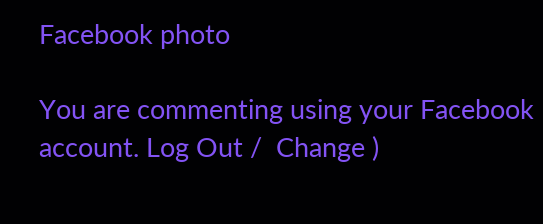Facebook photo

You are commenting using your Facebook account. Log Out /  Change )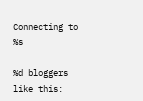Connecting to %s

%d bloggers like this: